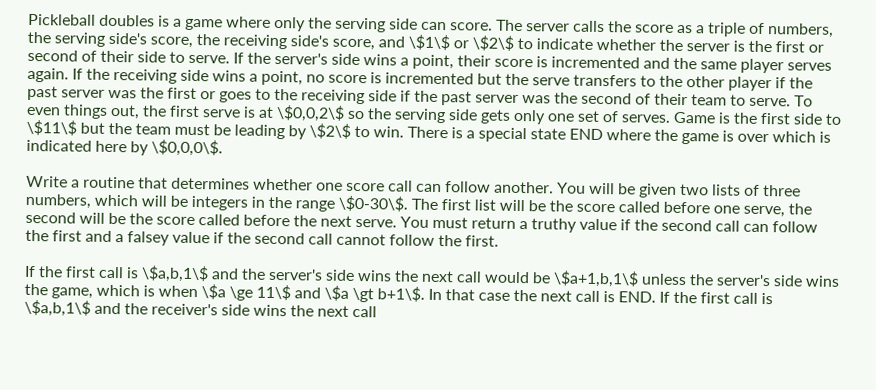Pickleball doubles is a game where only the serving side can score. The server calls the score as a triple of numbers, the serving side's score, the receiving side's score, and \$1\$ or \$2\$ to indicate whether the server is the first or second of their side to serve. If the server's side wins a point, their score is incremented and the same player serves again. If the receiving side wins a point, no score is incremented but the serve transfers to the other player if the past server was the first or goes to the receiving side if the past server was the second of their team to serve. To even things out, the first serve is at \$0,0,2\$ so the serving side gets only one set of serves. Game is the first side to \$11\$ but the team must be leading by \$2\$ to win. There is a special state END where the game is over which is indicated here by \$0,0,0\$.

Write a routine that determines whether one score call can follow another. You will be given two lists of three numbers, which will be integers in the range \$0-30\$. The first list will be the score called before one serve, the second will be the score called before the next serve. You must return a truthy value if the second call can follow the first and a falsey value if the second call cannot follow the first.

If the first call is \$a,b,1\$ and the server's side wins the next call would be \$a+1,b,1\$ unless the server's side wins the game, which is when \$a \ge 11\$ and \$a \gt b+1\$. In that case the next call is END. If the first call is \$a,b,1\$ and the receiver's side wins the next call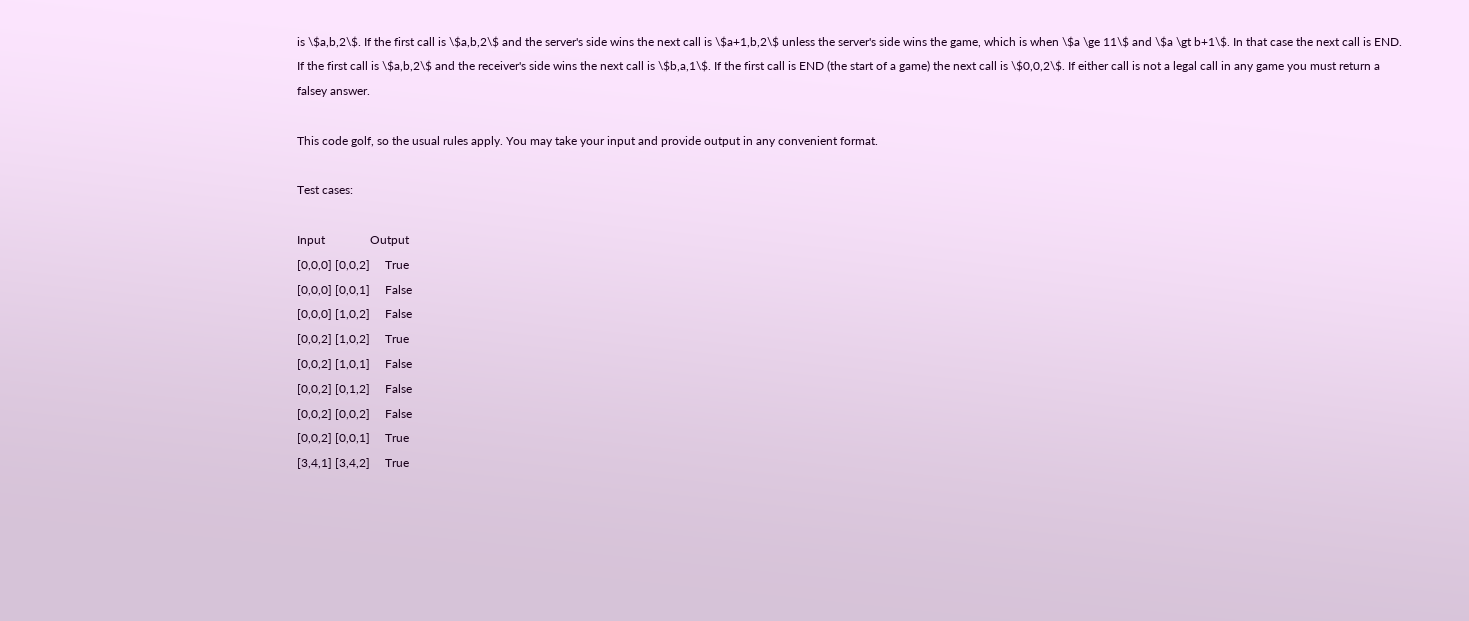is \$a,b,2\$. If the first call is \$a,b,2\$ and the server's side wins the next call is \$a+1,b,2\$ unless the server's side wins the game, which is when \$a \ge 11\$ and \$a \gt b+1\$. In that case the next call is END. If the first call is \$a,b,2\$ and the receiver's side wins the next call is \$b,a,1\$. If the first call is END (the start of a game) the next call is \$0,0,2\$. If either call is not a legal call in any game you must return a falsey answer.

This code golf, so the usual rules apply. You may take your input and provide output in any convenient format.

Test cases:

Input               Output
[0,0,0] [0,0,2]     True
[0,0,0] [0,0,1]     False
[0,0,0] [1,0,2]     False
[0,0,2] [1,0,2]     True
[0,0,2] [1,0,1]     False
[0,0,2] [0,1,2]     False
[0,0,2] [0,0,2]     False
[0,0,2] [0,0,1]     True
[3,4,1] [3,4,2]     True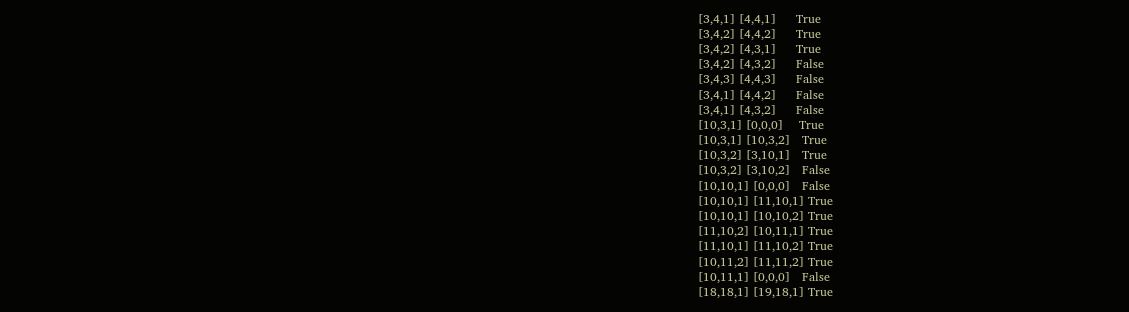[3,4,1] [4,4,1]     True
[3,4,2] [4,4,2]     True
[3,4,2] [4,3,1]     True
[3,4,2] [4,3,2]     False
[3,4,3] [4,4,3]     False
[3,4,1] [4,4,2]     False
[3,4,1] [4,3,2]     False
[10,3,1] [0,0,0]    True
[10,3,1] [10,3,2]   True
[10,3,2] [3,10,1]   True
[10,3,2] [3,10,2]   False
[10,10,1] [0,0,0]   False
[10,10,1] [11,10,1] True
[10,10,1] [10,10,2] True
[11,10,2] [10,11,1] True
[11,10,1] [11,10,2] True
[10,11,2] [11,11,2] True
[10,11,1] [0,0,0]   False
[18,18,1] [19,18,1] True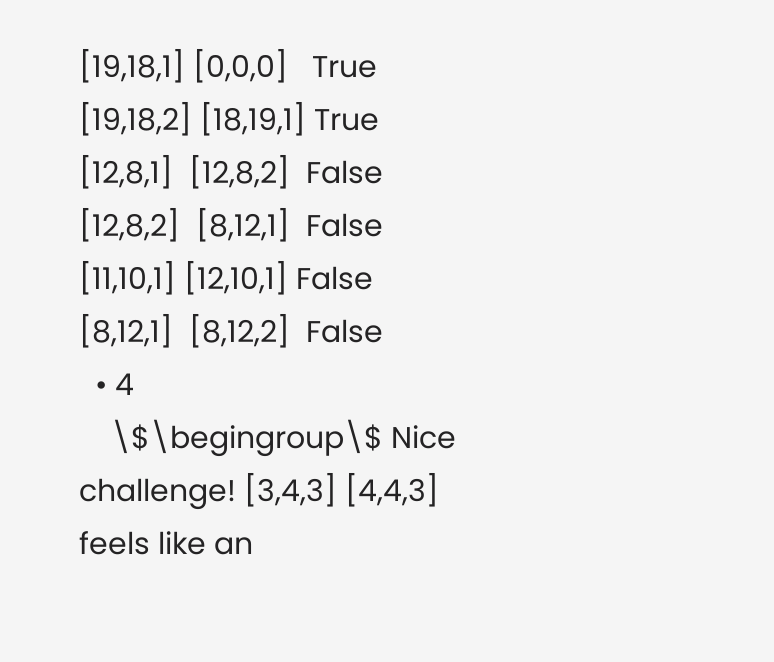[19,18,1] [0,0,0]   True
[19,18,2] [18,19,1] True
[12,8,1]  [12,8,2]  False
[12,8,2]  [8,12,1]  False
[11,10,1] [12,10,1] False
[8,12,1]  [8,12,2]  False
  • 4
    \$\begingroup\$ Nice challenge! [3,4,3] [4,4,3] feels like an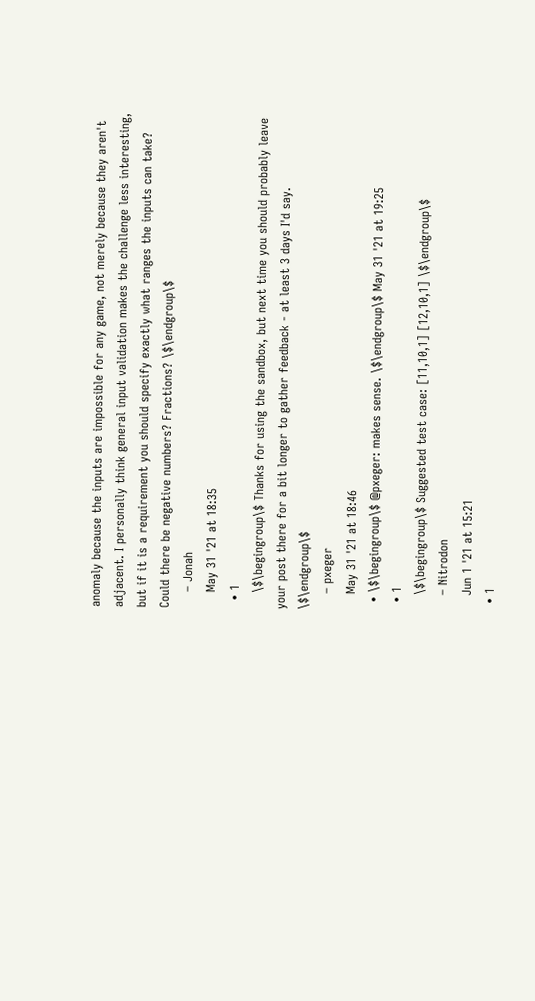anomaly because the inputs are impossible for any game, not merely because they aren't adjacent. I personally think general input validation makes the challenge less interesting, but if it is a requirement you should specify exactly what ranges the inputs can take? Could there be negative numbers? Fractions? \$\endgroup\$
    – Jonah
    May 31 '21 at 18:35
  • 1
    \$\begingroup\$ Thanks for using the sandbox, but next time you should probably leave your post there for a bit longer to gather feedback - at least 3 days I'd say. \$\endgroup\$
    – pxeger
    May 31 '21 at 18:46
  • \$\begingroup\$ @pxeger: makes sense. \$\endgroup\$ May 31 '21 at 19:25
  • 1
    \$\begingroup\$ Suggested test case: [11,10,1] [12,10,1] \$\endgroup\$
    – Nitrodon
    Jun 1 '21 at 15:21
  • 1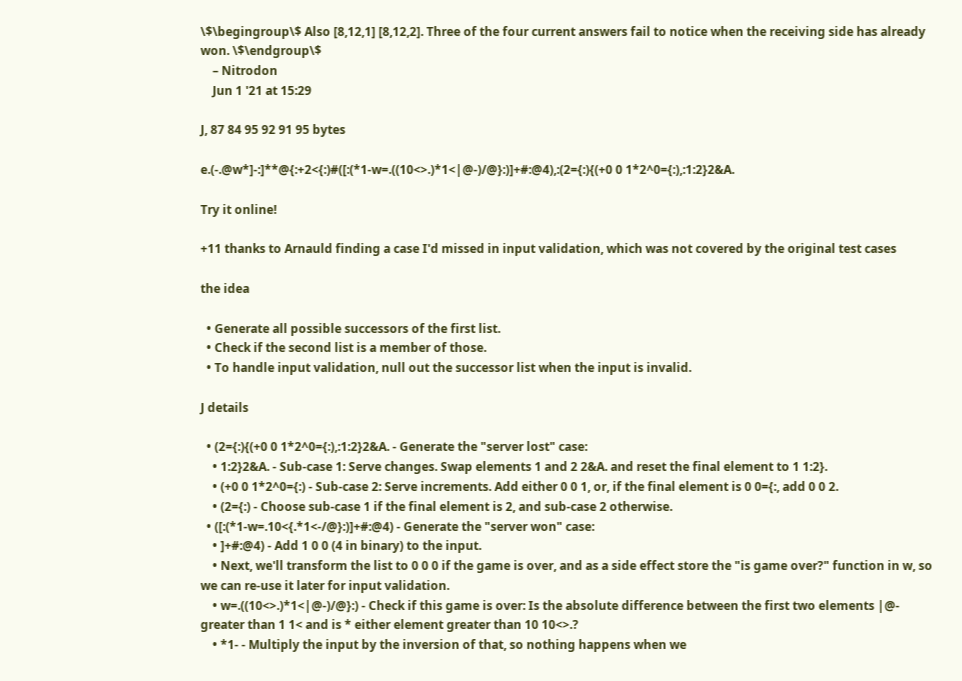\$\begingroup\$ Also [8,12,1] [8,12,2]. Three of the four current answers fail to notice when the receiving side has already won. \$\endgroup\$
    – Nitrodon
    Jun 1 '21 at 15:29

J, 87 84 95 92 91 95 bytes

e.(-.@w*]-:]**@{:+2<{:)#([:(*1-w=.((10<>.)*1<|@-)/@}:)]+#:@4),:(2={:){(+0 0 1*2^0={:),:1:2}2&A.

Try it online!

+11 thanks to Arnauld finding a case I'd missed in input validation, which was not covered by the original test cases

the idea

  • Generate all possible successors of the first list.
  • Check if the second list is a member of those.
  • To handle input validation, null out the successor list when the input is invalid.

J details

  • (2={:){(+0 0 1*2^0={:),:1:2}2&A. - Generate the "server lost" case:
    • 1:2}2&A. - Sub-case 1: Serve changes. Swap elements 1 and 2 2&A. and reset the final element to 1 1:2}.
    • (+0 0 1*2^0={:) - Sub-case 2: Serve increments. Add either 0 0 1, or, if the final element is 0 0={:, add 0 0 2.
    • (2={:) - Choose sub-case 1 if the final element is 2, and sub-case 2 otherwise.
  • ([:(*1-w=.10<{.*1<-/@}:)]+#:@4) - Generate the "server won" case:
    • ]+#:@4) - Add 1 0 0 (4 in binary) to the input.
    • Next, we'll transform the list to 0 0 0 if the game is over, and as a side effect store the "is game over?" function in w, so we can re-use it later for input validation.
    • w=.((10<>.)*1<|@-)/@}:) - Check if this game is over: Is the absolute difference between the first two elements |@- greater than 1 1< and is * either element greater than 10 10<>.?
    • *1- - Multiply the input by the inversion of that, so nothing happens when we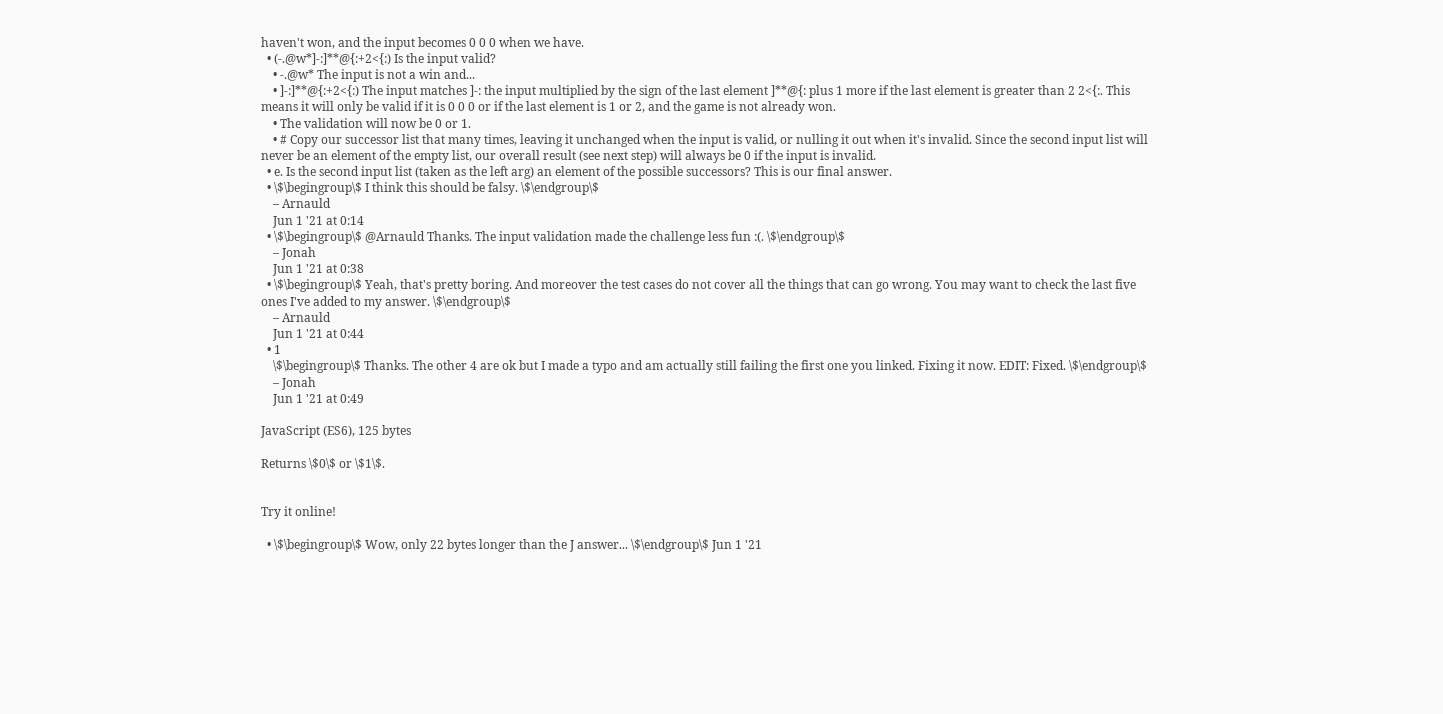haven't won, and the input becomes 0 0 0 when we have.
  • (-.@w*]-:]**@{:+2<{:) Is the input valid?
    • -.@w* The input is not a win and...
    • ]-:]**@{:+2<{:) The input matches ]-: the input multiplied by the sign of the last element ]**@{: plus 1 more if the last element is greater than 2 2<{:. This means it will only be valid if it is 0 0 0 or if the last element is 1 or 2, and the game is not already won.
    • The validation will now be 0 or 1.
    • # Copy our successor list that many times, leaving it unchanged when the input is valid, or nulling it out when it's invalid. Since the second input list will never be an element of the empty list, our overall result (see next step) will always be 0 if the input is invalid.
  • e. Is the second input list (taken as the left arg) an element of the possible successors? This is our final answer.
  • \$\begingroup\$ I think this should be falsy. \$\endgroup\$
    – Arnauld
    Jun 1 '21 at 0:14
  • \$\begingroup\$ @Arnauld Thanks. The input validation made the challenge less fun :(. \$\endgroup\$
    – Jonah
    Jun 1 '21 at 0:38
  • \$\begingroup\$ Yeah, that's pretty boring. And moreover the test cases do not cover all the things that can go wrong. You may want to check the last five ones I've added to my answer. \$\endgroup\$
    – Arnauld
    Jun 1 '21 at 0:44
  • 1
    \$\begingroup\$ Thanks. The other 4 are ok but I made a typo and am actually still failing the first one you linked. Fixing it now. EDIT: Fixed. \$\endgroup\$
    – Jonah
    Jun 1 '21 at 0:49

JavaScript (ES6), 125 bytes

Returns \$0\$ or \$1\$.


Try it online!

  • \$\begingroup\$ Wow, only 22 bytes longer than the J answer... \$\endgroup\$ Jun 1 '21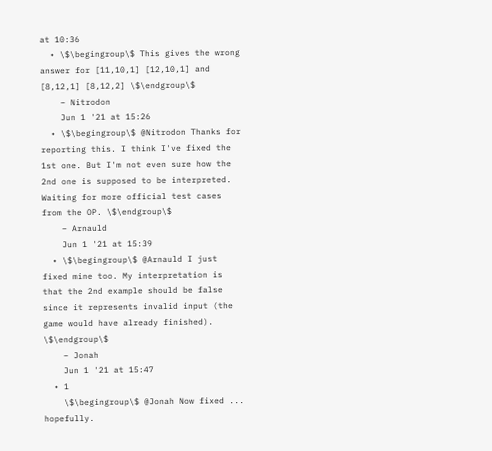at 10:36
  • \$\begingroup\$ This gives the wrong answer for [11,10,1] [12,10,1] and [8,12,1] [8,12,2] \$\endgroup\$
    – Nitrodon
    Jun 1 '21 at 15:26
  • \$\begingroup\$ @Nitrodon Thanks for reporting this. I think I've fixed the 1st one. But I'm not even sure how the 2nd one is supposed to be interpreted. Waiting for more official test cases from the OP. \$\endgroup\$
    – Arnauld
    Jun 1 '21 at 15:39
  • \$\begingroup\$ @Arnauld I just fixed mine too. My interpretation is that the 2nd example should be false since it represents invalid input (the game would have already finished). \$\endgroup\$
    – Jonah
    Jun 1 '21 at 15:47
  • 1
    \$\begingroup\$ @Jonah Now fixed ... hopefully.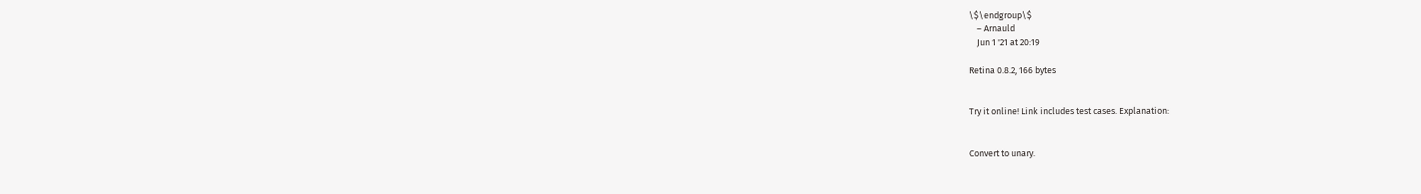\$\endgroup\$
    – Arnauld
    Jun 1 '21 at 20:19

Retina 0.8.2, 166 bytes


Try it online! Link includes test cases. Explanation:


Convert to unary.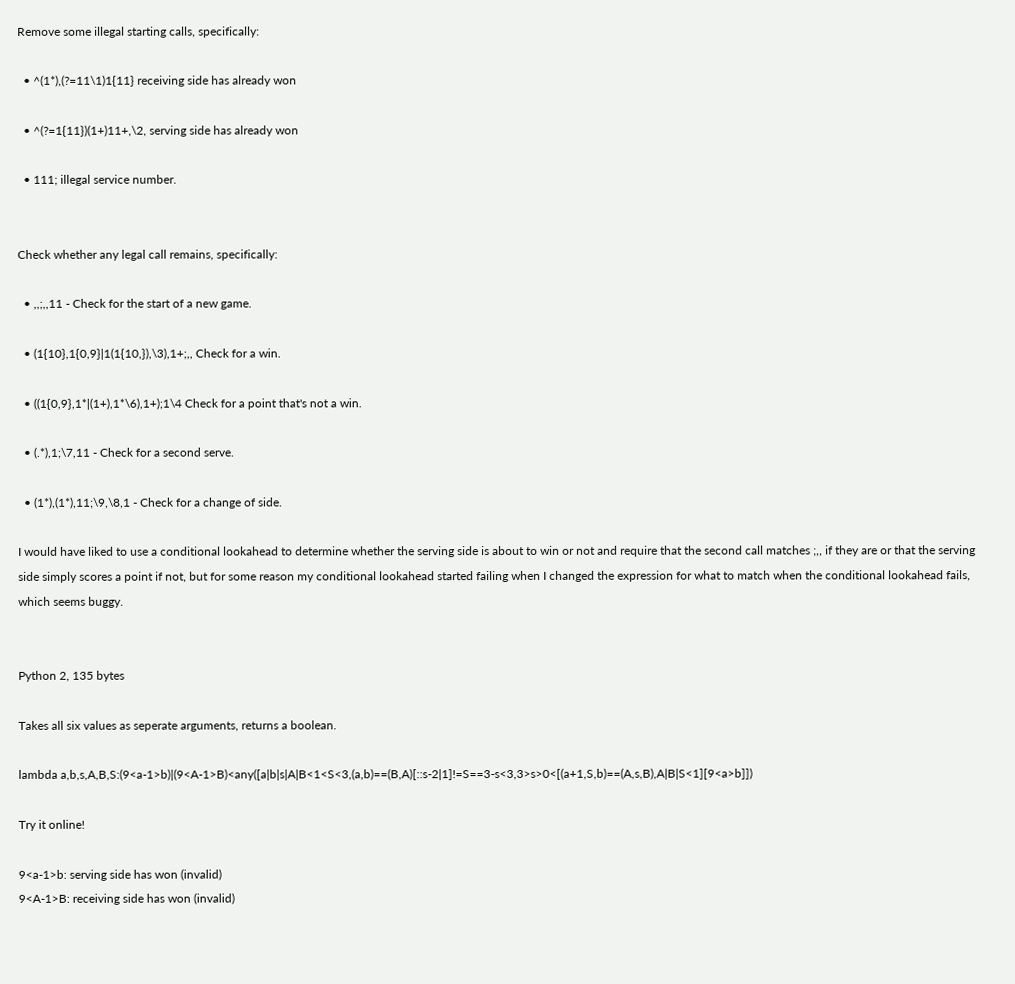Remove some illegal starting calls, specifically:

  • ^(1*),(?=11\1)1{11} receiving side has already won

  • ^(?=1{11})(1+)11+,\2, serving side has already won

  • 111; illegal service number.


Check whether any legal call remains, specifically:

  • ,,;,,11 - Check for the start of a new game.

  • (1{10},1{0,9}|1(1{10,}),\3),1+;,, Check for a win.

  • ((1{0,9},1*|(1+),1*\6),1+);1\4 Check for a point that's not a win.

  • (.*),1;\7,11 - Check for a second serve.

  • (1*),(1*),11;\9,\8,1 - Check for a change of side.

I would have liked to use a conditional lookahead to determine whether the serving side is about to win or not and require that the second call matches ;,, if they are or that the serving side simply scores a point if not, but for some reason my conditional lookahead started failing when I changed the expression for what to match when the conditional lookahead fails, which seems buggy.


Python 2, 135 bytes

Takes all six values as seperate arguments, returns a boolean.

lambda a,b,s,A,B,S:(9<a-1>b)|(9<A-1>B)<any([a|b|s|A|B<1<S<3,(a,b)==(B,A)[::s-2|1]!=S==3-s<3,3>s>0<[(a+1,S,b)==(A,s,B),A|B|S<1][9<a>b]])

Try it online!

9<a-1>b: serving side has won (invalid)
9<A-1>B: receiving side has won (invalid)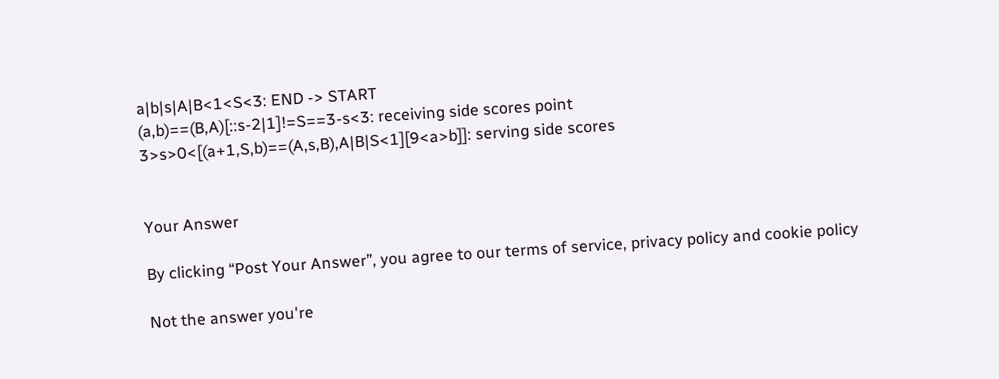a|b|s|A|B<1<S<3: END -> START
(a,b)==(B,A)[::s-2|1]!=S==3-s<3: receiving side scores point
3>s>0<[(a+1,S,b)==(A,s,B),A|B|S<1][9<a>b]]: serving side scores


Your Answer

By clicking “Post Your Answer”, you agree to our terms of service, privacy policy and cookie policy

Not the answer you're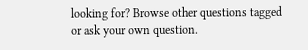looking for? Browse other questions tagged or ask your own question.